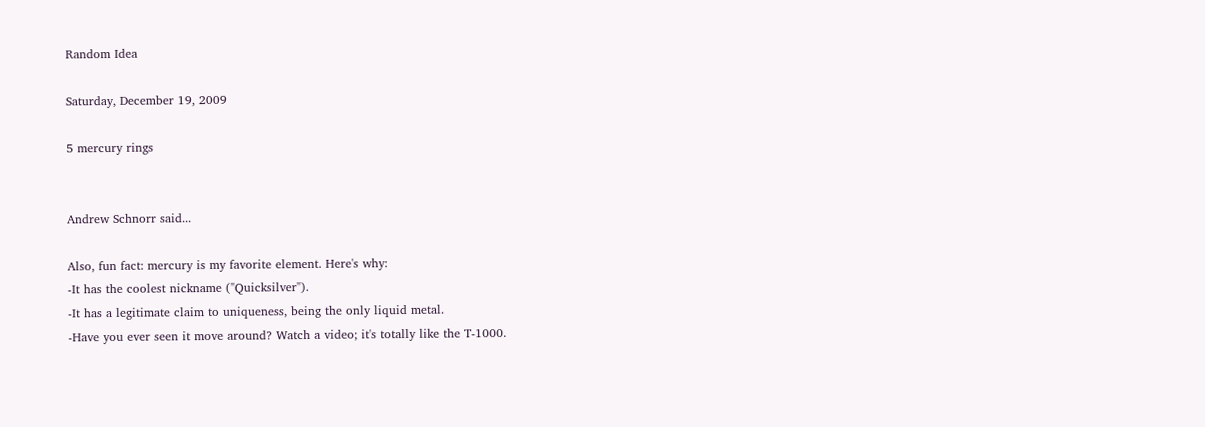Random Idea

Saturday, December 19, 2009

5 mercury rings


Andrew Schnorr said...

Also, fun fact: mercury is my favorite element. Here's why:
-It has the coolest nickname ("Quicksilver").
-It has a legitimate claim to uniqueness, being the only liquid metal.
-Have you ever seen it move around? Watch a video; it's totally like the T-1000.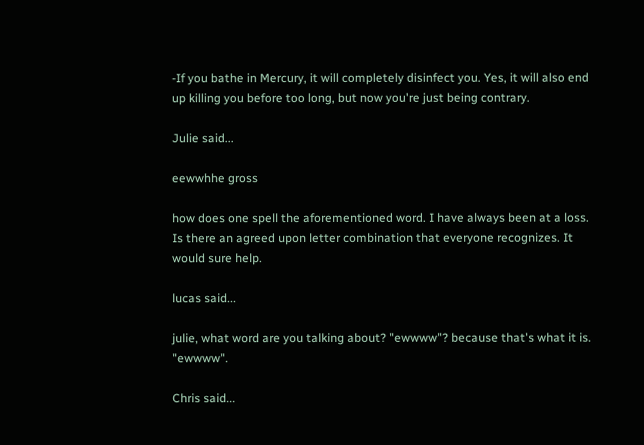-If you bathe in Mercury, it will completely disinfect you. Yes, it will also end up killing you before too long, but now you're just being contrary.

Julie said...

eewwhhe gross

how does one spell the aforementioned word. I have always been at a loss. Is there an agreed upon letter combination that everyone recognizes. It would sure help.

lucas said...

julie, what word are you talking about? "ewwww"? because that's what it is. "ewwww".

Chris said...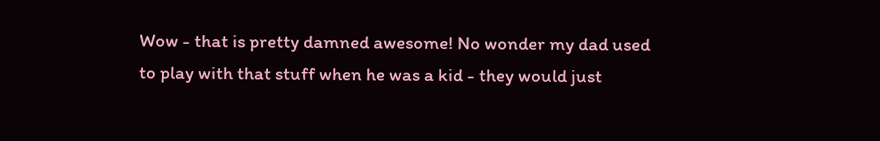Wow - that is pretty damned awesome! No wonder my dad used to play with that stuff when he was a kid - they would just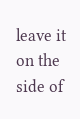leave it on the side of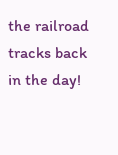the railroad tracks back in the day!